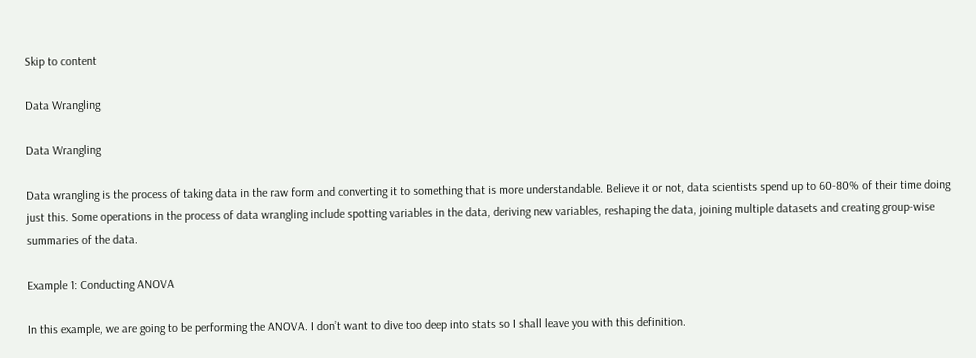Skip to content

Data Wrangling

Data Wrangling

Data wrangling is the process of taking data in the raw form and converting it to something that is more understandable. Believe it or not, data scientists spend up to 60-80% of their time doing just this. Some operations in the process of data wrangling include spotting variables in the data, deriving new variables, reshaping the data, joining multiple datasets and creating group-wise summaries of the data.

Example 1: Conducting ANOVA

In this example, we are going to be performing the ANOVA. I don’t want to dive too deep into stats so I shall leave you with this definition.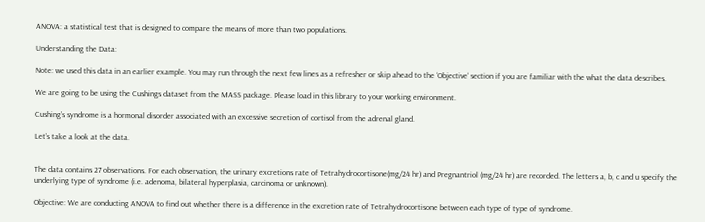ANOVA: a statistical test that is designed to compare the means of more than two populations.

Understanding the Data:

Note: we used this data in an earlier example. You may run through the next few lines as a refresher or skip ahead to the ‘Objective‘ section if you are familiar with the what the data describes.

We are going to be using the Cushings dataset from the MASS package. Please load in this library to your working environment.

Cushing’s syndrome is a hormonal disorder associated with an excessive secretion of cortisol from the adrenal gland.

Let’s take a look at the data.


The data contains 27 observations. For each observation, the urinary excretions rate of Tetrahydrocortisone(mg/24 hr) and Pregnantriol (mg/24 hr) are recorded. The letters a, b, c and u specify the underlying type of syndrome (i.e. adenoma, bilateral hyperplasia, carcinoma or unknown).

Objective: We are conducting ANOVA to find out whether there is a difference in the excretion rate of Tetrahydrocortisone between each type of type of syndrome.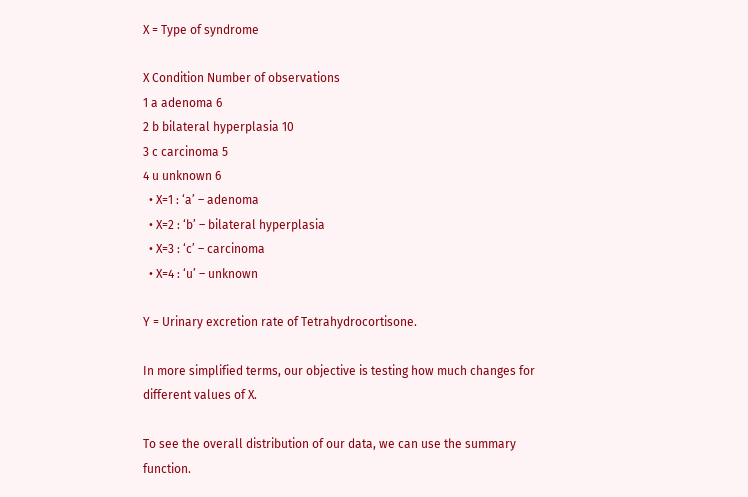X = Type of syndrome

X Condition Number of observations
1 a adenoma 6
2 b bilateral hyperplasia 10
3 c carcinoma 5
4 u unknown 6
  • X=1 : ‘a’ – adenoma
  • X=2 : ‘b’ – bilateral hyperplasia
  • X=3 : ‘c’ – carcinoma
  • X=4 : ‘u’ – unknown

Y = Urinary excretion rate of Tetrahydrocortisone.

In more simplified terms, our objective is testing how much changes for different values of X.

To see the overall distribution of our data, we can use the summary function.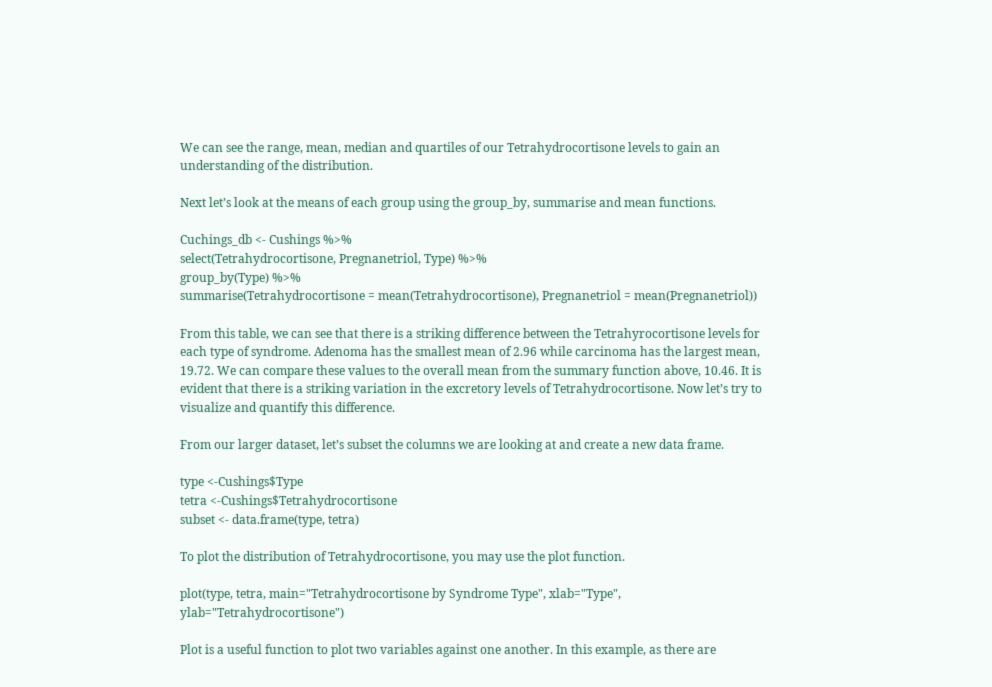We can see the range, mean, median and quartiles of our Tetrahydrocortisone levels to gain an understanding of the distribution.

Next let’s look at the means of each group using the group_by, summarise and mean functions.

Cuchings_db <- Cushings %>%
select(Tetrahydrocortisone, Pregnanetriol, Type) %>%
group_by(Type) %>%
summarise(Tetrahydrocortisone = mean(Tetrahydrocortisone), Pregnanetriol = mean(Pregnanetriol))

From this table, we can see that there is a striking difference between the Tetrahyrocortisone levels for each type of syndrome. Adenoma has the smallest mean of 2.96 while carcinoma has the largest mean, 19.72. We can compare these values to the overall mean from the summary function above, 10.46. It is evident that there is a striking variation in the excretory levels of Tetrahydrocortisone. Now let’s try to visualize and quantify this difference.

From our larger dataset, let’s subset the columns we are looking at and create a new data frame.

type <-Cushings$Type
tetra <-Cushings$Tetrahydrocortisone
subset <- data.frame(type, tetra)

To plot the distribution of Tetrahydrocortisone, you may use the plot function.

plot(type, tetra, main="Tetrahydrocortisone by Syndrome Type", xlab="Type", ylab="Tetrahydrocortisone")

Plot is a useful function to plot two variables against one another. In this example, as there are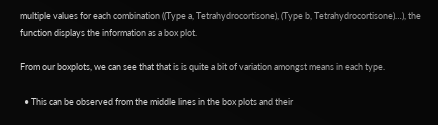multiple values for each combination ((Type a, Tetrahydrocortisone), (Type b, Tetrahydrocortisone)…), the function displays the information as a box plot.

From our boxplots, we can see that that is is quite a bit of variation amongst means in each type.

  • This can be observed from the middle lines in the box plots and their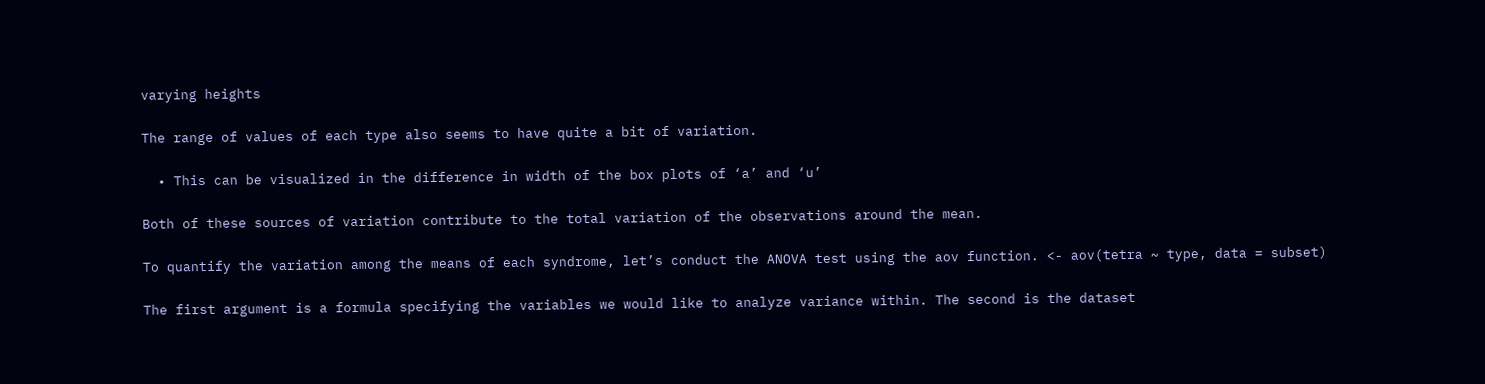varying heights

The range of values of each type also seems to have quite a bit of variation.

  • This can be visualized in the difference in width of the box plots of ‘a’ and ‘u’

Both of these sources of variation contribute to the total variation of the observations around the mean.

To quantify the variation among the means of each syndrome, let’s conduct the ANOVA test using the aov function. <- aov(tetra ~ type, data = subset)

The first argument is a formula specifying the variables we would like to analyze variance within. The second is the dataset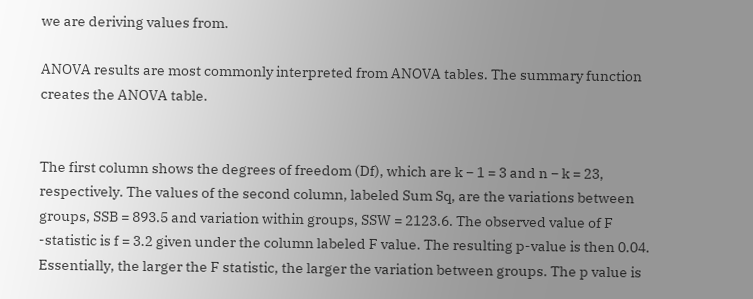we are deriving values from.

ANOVA results are most commonly interpreted from ANOVA tables. The summary function creates the ANOVA table.


The first column shows the degrees of freedom (Df), which are k − 1 = 3 and n − k = 23, respectively. The values of the second column, labeled Sum Sq, are the variations between groups, SSB = 893.5 and variation within groups, SSW = 2123.6. The observed value of F -statistic is f = 3.2 given under the column labeled F value. The resulting p-value is then 0.04.  Essentially, the larger the F statistic, the larger the variation between groups. The p value is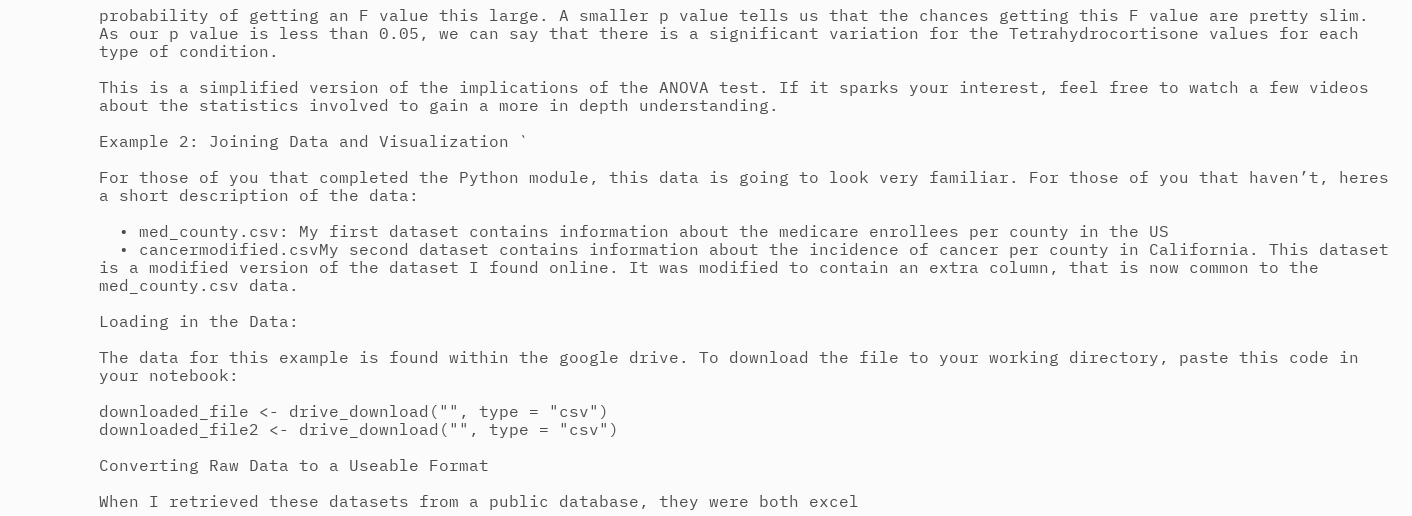probability of getting an F value this large. A smaller p value tells us that the chances getting this F value are pretty slim. As our p value is less than 0.05, we can say that there is a significant variation for the Tetrahydrocortisone values for each type of condition.

This is a simplified version of the implications of the ANOVA test. If it sparks your interest, feel free to watch a few videos about the statistics involved to gain a more in depth understanding.

Example 2: Joining Data and Visualization `

For those of you that completed the Python module, this data is going to look very familiar. For those of you that haven’t, heres a short description of the data:

  • med_county.csv: My first dataset contains information about the medicare enrollees per county in the US
  • cancermodified.csvMy second dataset contains information about the incidence of cancer per county in California. This dataset is a modified version of the dataset I found online. It was modified to contain an extra column, that is now common to the med_county.csv data.

Loading in the Data:

The data for this example is found within the google drive. To download the file to your working directory, paste this code in your notebook:

downloaded_file <- drive_download("", type = "csv")
downloaded_file2 <- drive_download("", type = "csv")

Converting Raw Data to a Useable Format

When I retrieved these datasets from a public database, they were both excel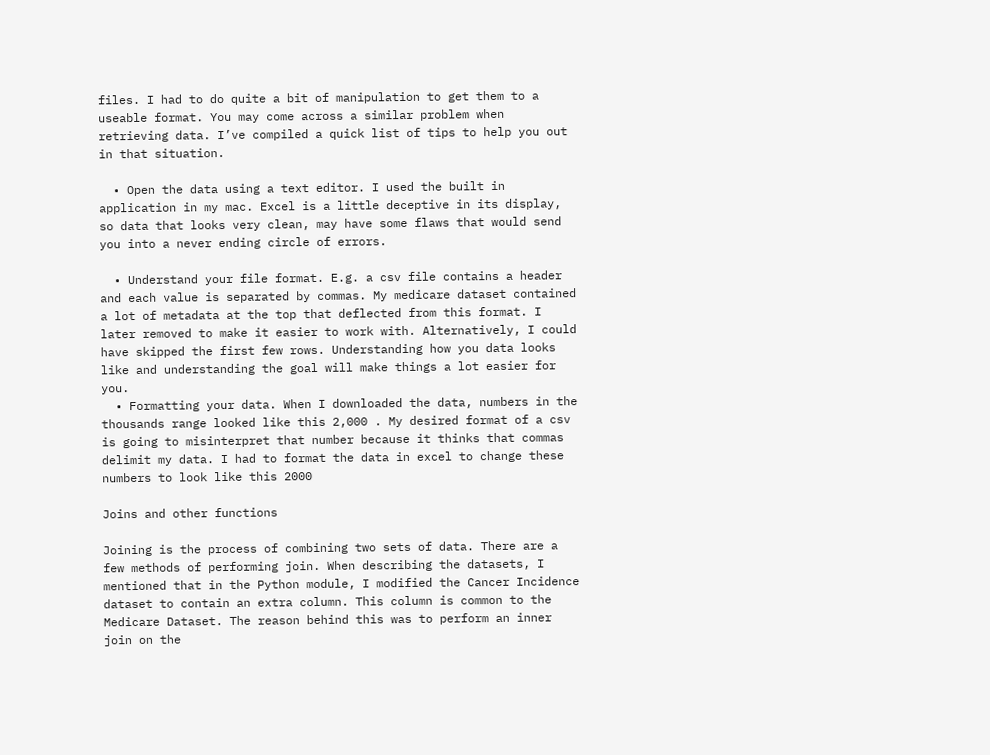files. I had to do quite a bit of manipulation to get them to a useable format. You may come across a similar problem when retrieving data. I’ve compiled a quick list of tips to help you out in that situation.

  • Open the data using a text editor. I used the built in application in my mac. Excel is a little deceptive in its display, so data that looks very clean, may have some flaws that would send you into a never ending circle of errors.

  • Understand your file format. E.g. a csv file contains a header and each value is separated by commas. My medicare dataset contained a lot of metadata at the top that deflected from this format. I later removed to make it easier to work with. Alternatively, I could have skipped the first few rows. Understanding how you data looks like and understanding the goal will make things a lot easier for you.
  • Formatting your data. When I downloaded the data, numbers in the thousands range looked like this 2,000 . My desired format of a csv is going to misinterpret that number because it thinks that commas delimit my data. I had to format the data in excel to change these numbers to look like this 2000

Joins and other functions

Joining is the process of combining two sets of data. There are a few methods of performing join. When describing the datasets, I mentioned that in the Python module, I modified the Cancer Incidence dataset to contain an extra column. This column is common to the Medicare Dataset. The reason behind this was to perform an inner join on the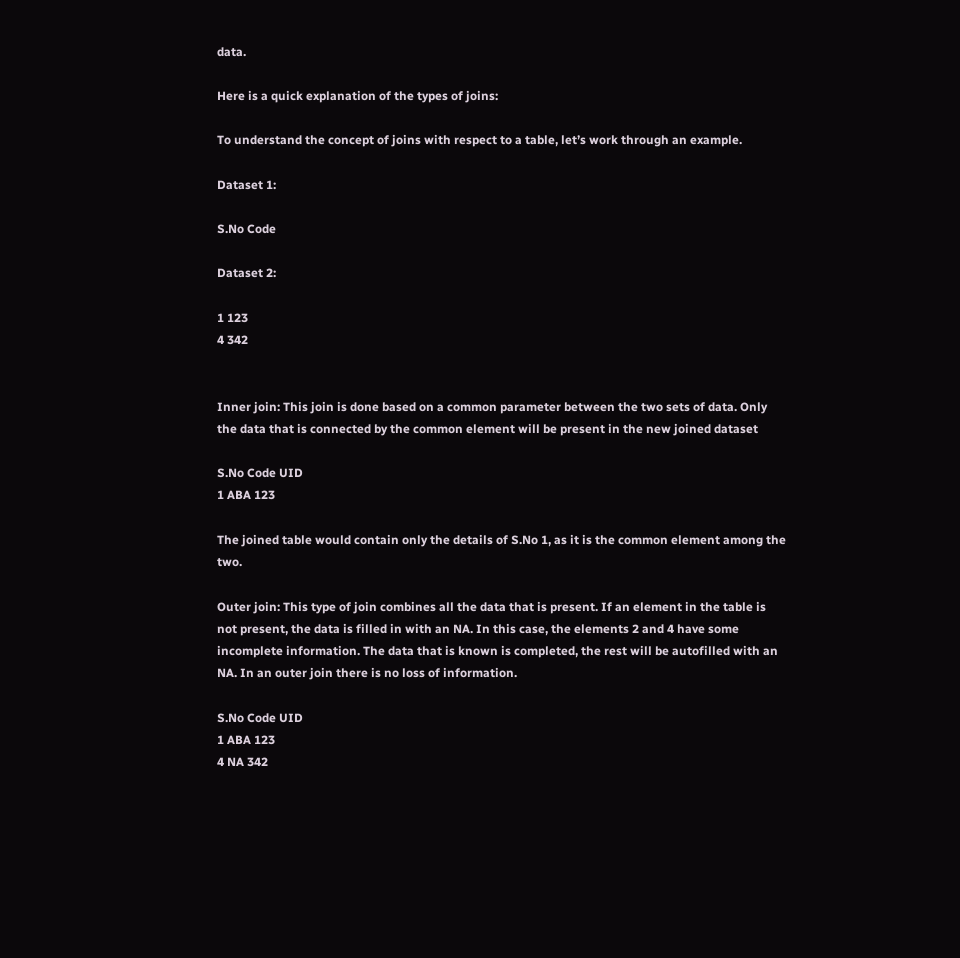data.

Here is a quick explanation of the types of joins:

To understand the concept of joins with respect to a table, let’s work through an example.

Dataset 1:

S.No Code

Dataset 2:

1 123
4 342


Inner join: This join is done based on a common parameter between the two sets of data. Only the data that is connected by the common element will be present in the new joined dataset

S.No Code UID
1 ABA 123

The joined table would contain only the details of S.No 1, as it is the common element among the two.

Outer join: This type of join combines all the data that is present. If an element in the table is not present, the data is filled in with an NA. In this case, the elements 2 and 4 have some incomplete information. The data that is known is completed, the rest will be autofilled with an NA. In an outer join there is no loss of information.

S.No Code UID
1 ABA 123
4 NA 342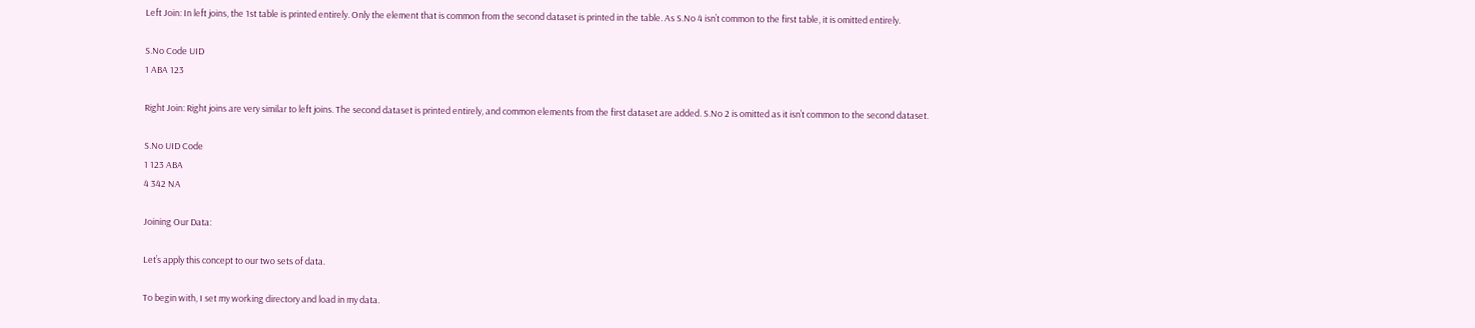Left Join: In left joins, the 1st table is printed entirely. Only the element that is common from the second dataset is printed in the table. As S.No 4 isn’t common to the first table, it is omitted entirely.

S.No Code UID
1 ABA 123

Right Join: Right joins are very similar to left joins. The second dataset is printed entirely, and common elements from the first dataset are added. S.No 2 is omitted as it isn’t common to the second dataset.

S.No UID Code
1 123 ABA
4 342 NA

Joining Our Data:

Let’s apply this concept to our two sets of data.

To begin with, I set my working directory and load in my data.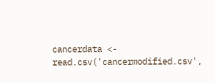cancerdata <- read.csv('cancermodified.csv',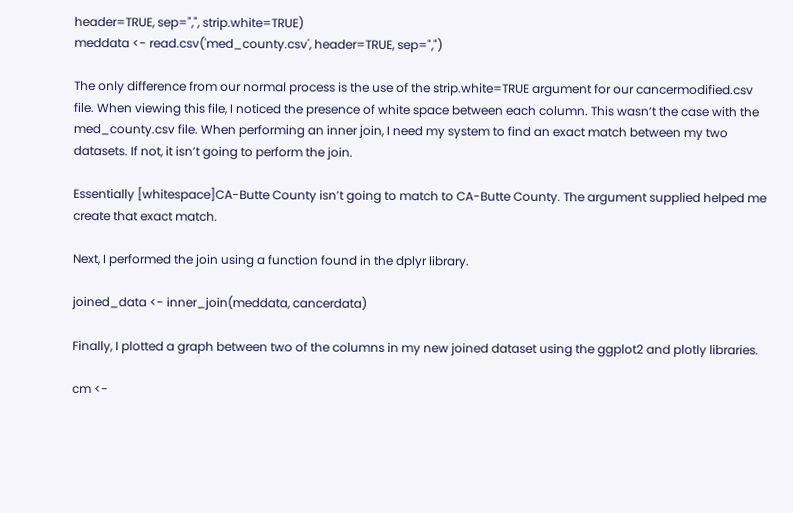header=TRUE, sep=",", strip.white=TRUE)
meddata <- read.csv('med_county.csv', header=TRUE, sep=",")

The only difference from our normal process is the use of the strip.white=TRUE argument for our cancermodified.csv file. When viewing this file, I noticed the presence of white space between each column. This wasn’t the case with the med_county.csv file. When performing an inner join, I need my system to find an exact match between my two datasets. If not, it isn’t going to perform the join.

Essentially [whitespace]CA-Butte County isn’t going to match to CA-Butte County. The argument supplied helped me create that exact match.

Next, I performed the join using a function found in the dplyr library.

joined_data <- inner_join(meddata, cancerdata)

Finally, I plotted a graph between two of the columns in my new joined dataset using the ggplot2 and plotly libraries.

cm <-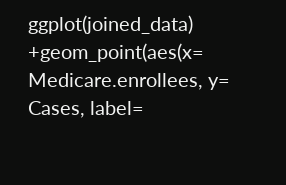ggplot(joined_data) +geom_point(aes(x= Medicare.enrollees, y= Cases, label=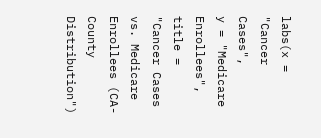labs(x = "Cancer Cases",
y = "Medicare Enrollees",
title = "Cancer Cases vs. Medicare Enrollees (CA- County Distribution")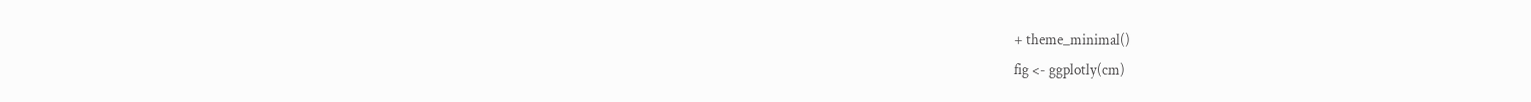+ theme_minimal()
fig <- ggplotly(cm)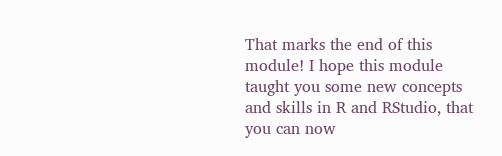That marks the end of this module! I hope this module taught you some new concepts and skills in R and RStudio, that you can now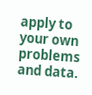apply to your own problems and data.